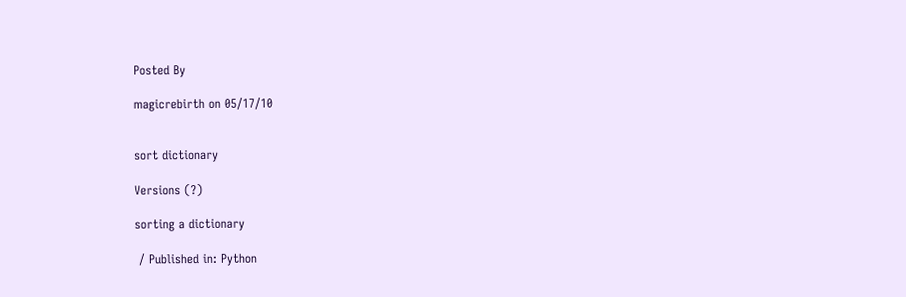Posted By

magicrebirth on 05/17/10


sort dictionary

Versions (?)

sorting a dictionary

 / Published in: Python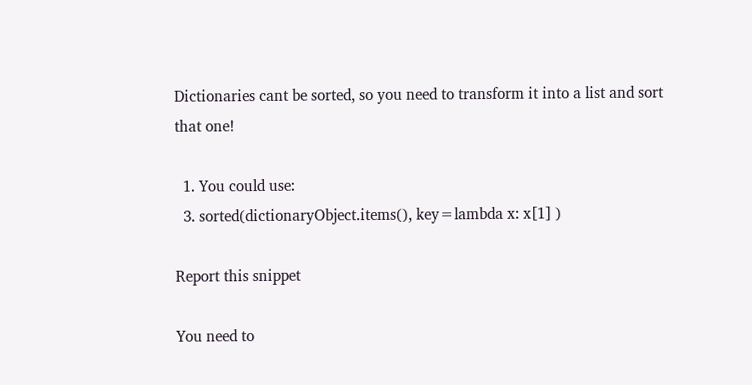Dictionaries cant be sorted, so you need to transform it into a list and sort that one!

  1. You could use:
  3. sorted(dictionaryObject.items(), key=lambda x: x[1] )

Report this snippet

You need to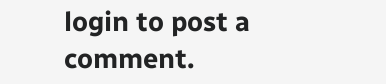login to post a comment.